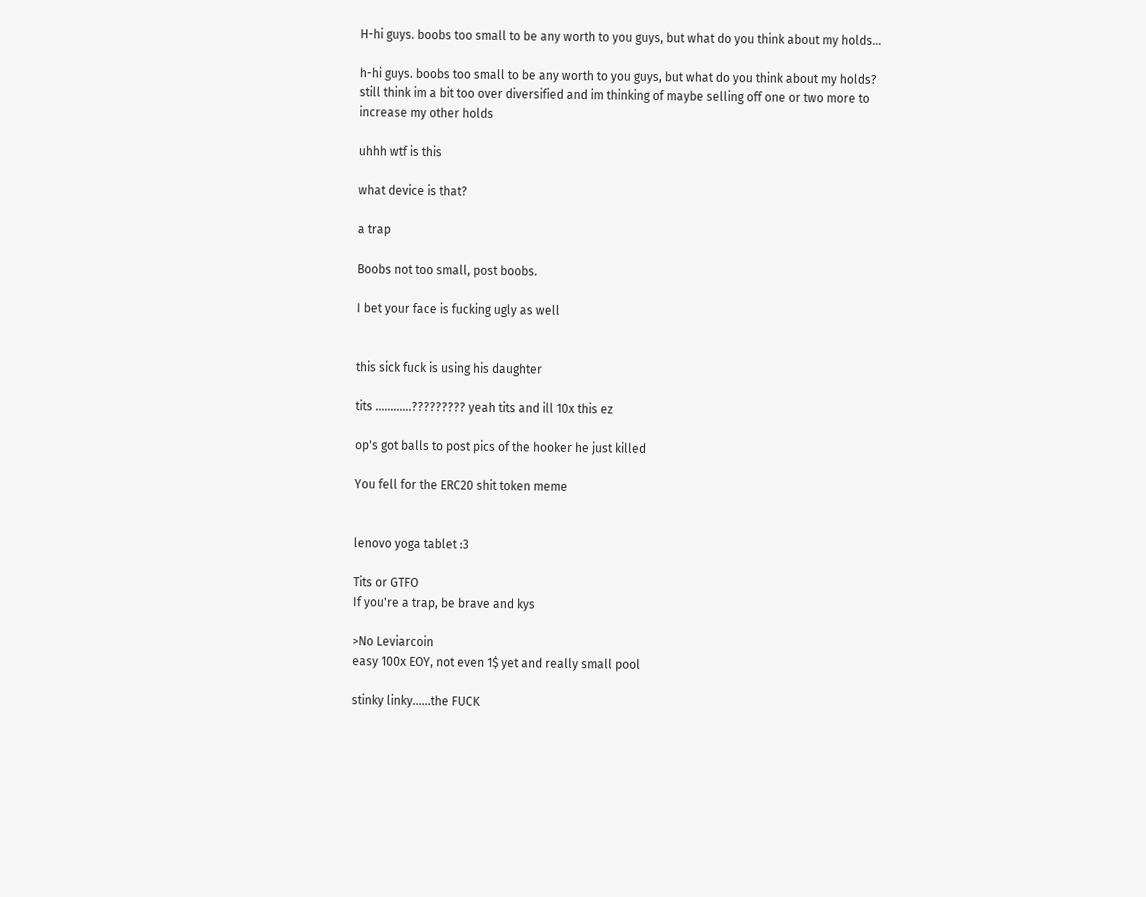H-hi guys. boobs too small to be any worth to you guys, but what do you think about my holds...

h-hi guys. boobs too small to be any worth to you guys, but what do you think about my holds? still think im a bit too over diversified and im thinking of maybe selling off one or two more to increase my other holds

uhhh wtf is this

what device is that?

a trap

Boobs not too small, post boobs.

I bet your face is fucking ugly as well


this sick fuck is using his daughter

tits ............????????? yeah tits and ill 10x this ez

op's got balls to post pics of the hooker he just killed

You fell for the ERC20 shit token meme


lenovo yoga tablet :3

Tits or GTFO
If you're a trap, be brave and kys

>No Leviarcoin
easy 100x EOY, not even 1$ yet and really small pool

stinky linky......the FUCK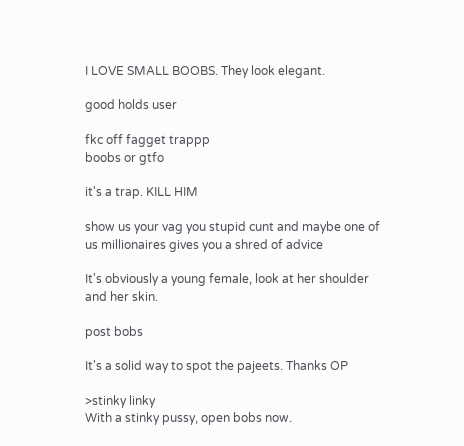I LOVE SMALL BOOBS. They look elegant.

good holds user

fkc off fagget trappp
boobs or gtfo

it's a trap. KILL HIM

show us your vag you stupid cunt and maybe one of us millionaires gives you a shred of advice

It's obviously a young female, look at her shoulder and her skin.

post bobs

It's a solid way to spot the pajeets. Thanks OP

>stinky linky
With a stinky pussy, open bobs now.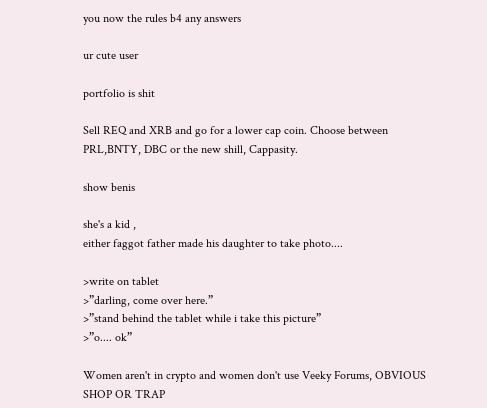you now the rules b4 any answers

ur cute user

portfolio is shit

Sell REQ and XRB and go for a lower cap coin. Choose between PRL,BNTY, DBC or the new shill, Cappasity.

show benis

she's a kid ,
either faggot father made his daughter to take photo....

>write on tablet
>”darling, come over here.”
>”stand behind the tablet while i take this picture”
>”o.... ok”

Women aren't in crypto and women don't use Veeky Forums, OBVIOUS SHOP OR TRAP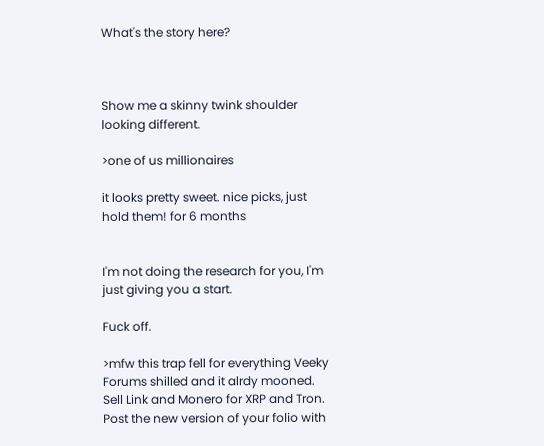What's the story here?



Show me a skinny twink shoulder looking different.

>one of us millionaires

it looks pretty sweet. nice picks, just hold them! for 6 months


I'm not doing the research for you, I'm just giving you a start.

Fuck off.

>mfw this trap fell for everything Veeky Forums shilled and it alrdy mooned.
Sell Link and Monero for XRP and Tron. Post the new version of your folio with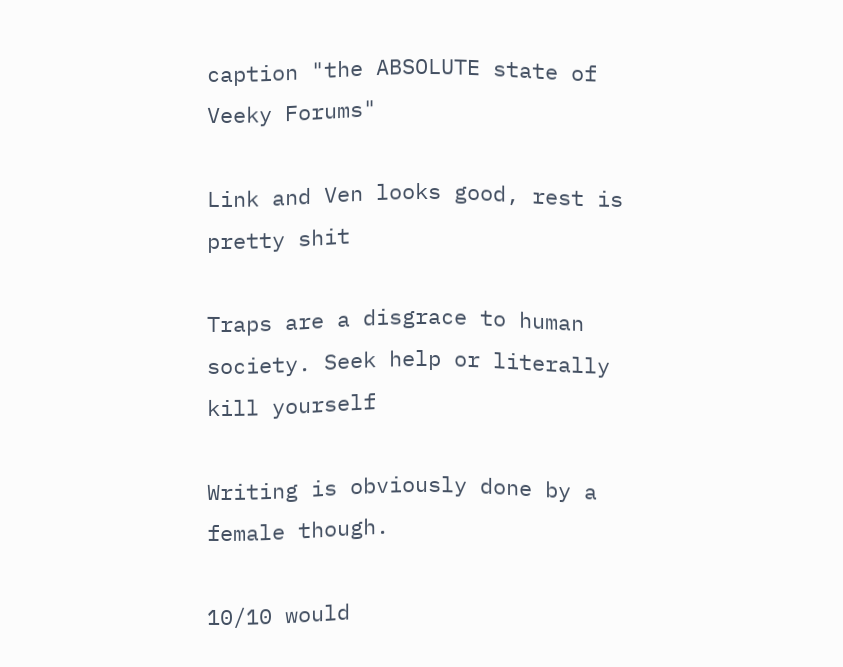caption "the ABSOLUTE state of Veeky Forums"

Link and Ven looks good, rest is pretty shit

Traps are a disgrace to human society. Seek help or literally kill yourself

Writing is obviously done by a female though.

10/10 would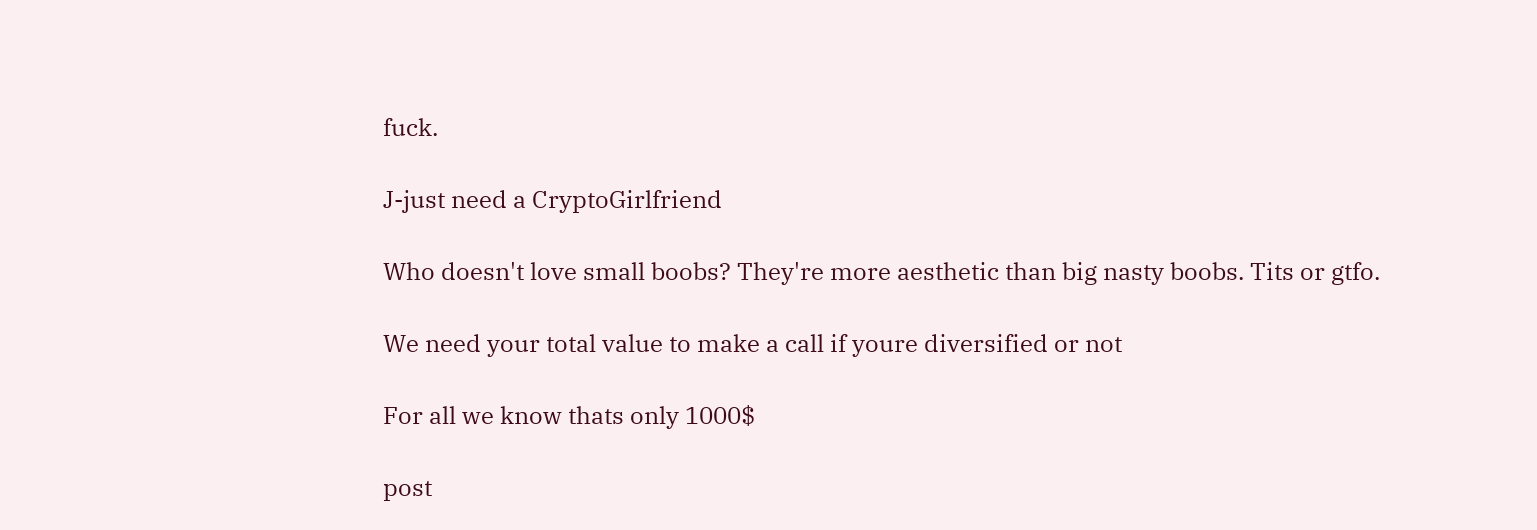fuck.

J-just need a CryptoGirlfriend

Who doesn't love small boobs? They're more aesthetic than big nasty boobs. Tits or gtfo.

We need your total value to make a call if youre diversified or not

For all we know thats only 1000$

post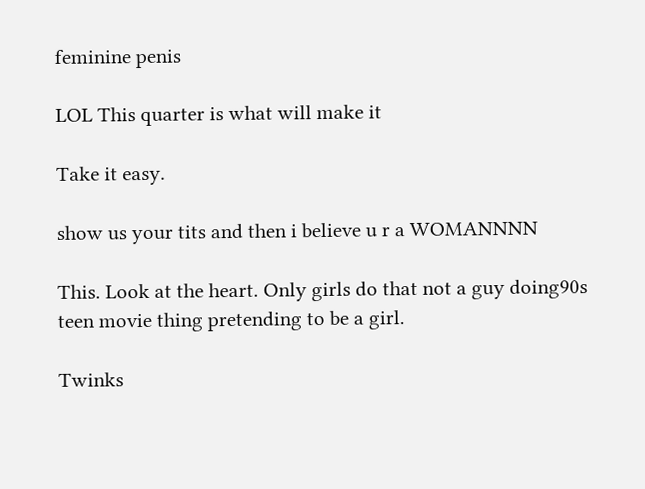feminine penis

LOL This quarter is what will make it

Take it easy.

show us your tits and then i believe u r a WOMANNNN

This. Look at the heart. Only girls do that not a guy doing90s teen movie thing pretending to be a girl.

Twinks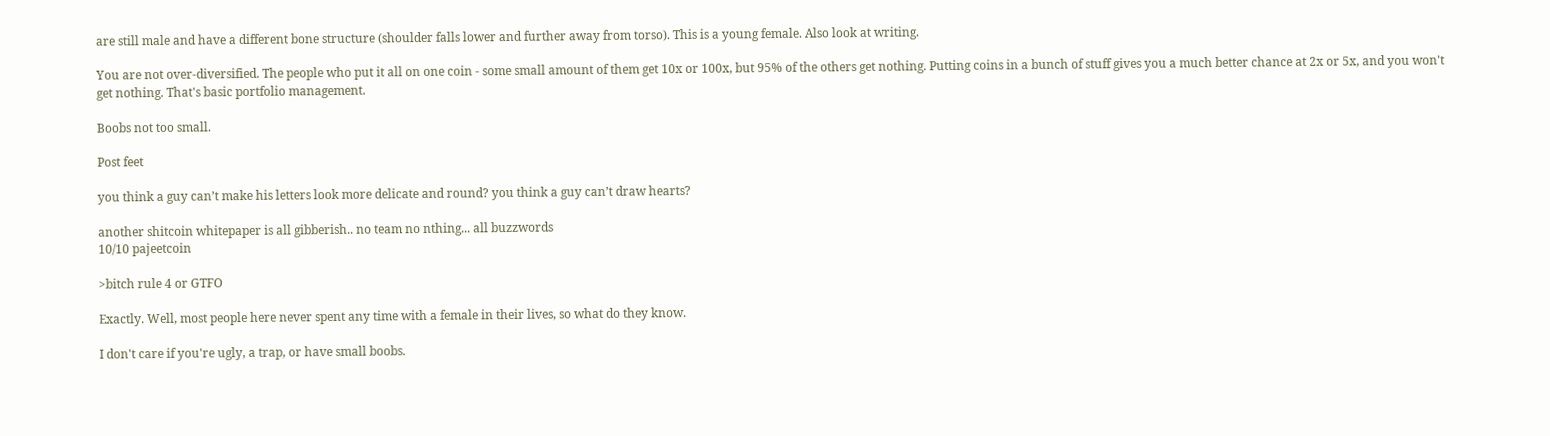are still male and have a different bone structure (shoulder falls lower and further away from torso). This is a young female. Also look at writing.

You are not over-diversified. The people who put it all on one coin - some small amount of them get 10x or 100x, but 95% of the others get nothing. Putting coins in a bunch of stuff gives you a much better chance at 2x or 5x, and you won't get nothing. That's basic portfolio management.

Boobs not too small.

Post feet

you think a guy can’t make his letters look more delicate and round? you think a guy can’t draw hearts?

another shitcoin whitepaper is all gibberish.. no team no nthing... all buzzwords
10/10 pajeetcoin

>bitch rule 4 or GTFO

Exactly. Well, most people here never spent any time with a female in their lives, so what do they know.

I don't care if you're ugly, a trap, or have small boobs.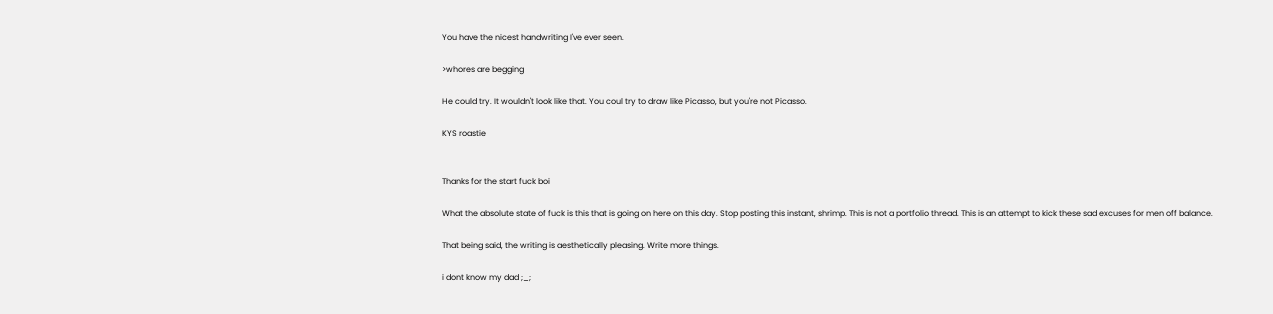You have the nicest handwriting I've ever seen.

>whores are begging

He could try. It wouldn't look like that. You coul try to draw like Picasso, but you're not Picasso.

KYS roastie


Thanks for the start fuck boi

What the absolute state of fuck is this that is going on here on this day. Stop posting this instant, shrimp. This is not a portfolio thread. This is an attempt to kick these sad excuses for men off balance.

That being said, the writing is aesthetically pleasing. Write more things.

i dont know my dad ;_;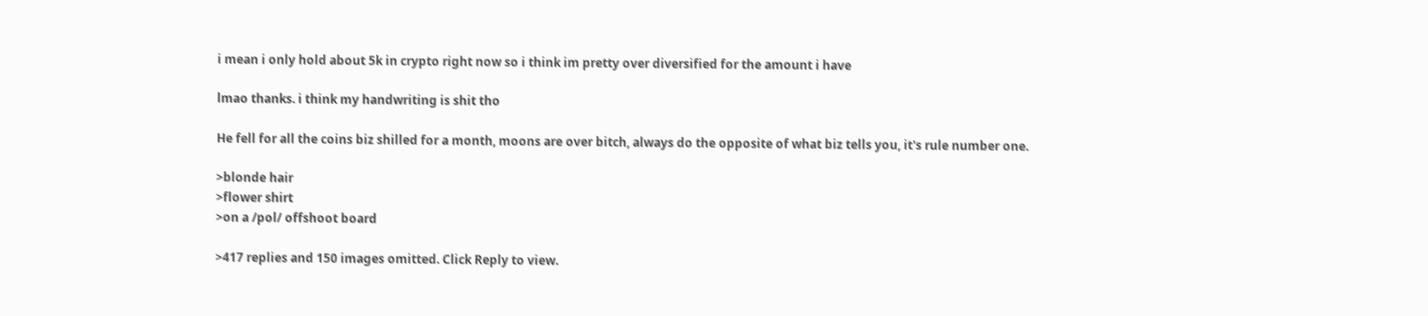i mean i only hold about 5k in crypto right now so i think im pretty over diversified for the amount i have

lmao thanks. i think my handwriting is shit tho

He fell for all the coins biz shilled for a month, moons are over bitch, always do the opposite of what biz tells you, it's rule number one.

>blonde hair
>flower shirt
>on a /pol/ offshoot board

>417 replies and 150 images omitted. Click Reply to view.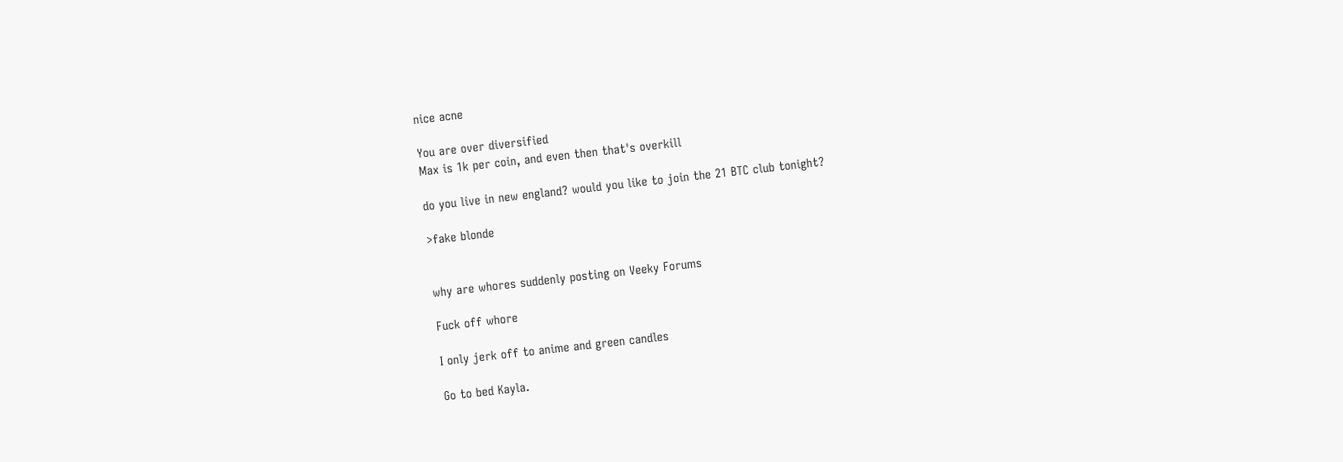nice acne

You are over diversified
Max is 1k per coin, and even then that's overkill

do you live in new england? would you like to join the 21 BTC club tonight?

>fake blonde


why are whores suddenly posting on Veeky Forums

Fuck off whore

I only jerk off to anime and green candles

Go to bed Kayla.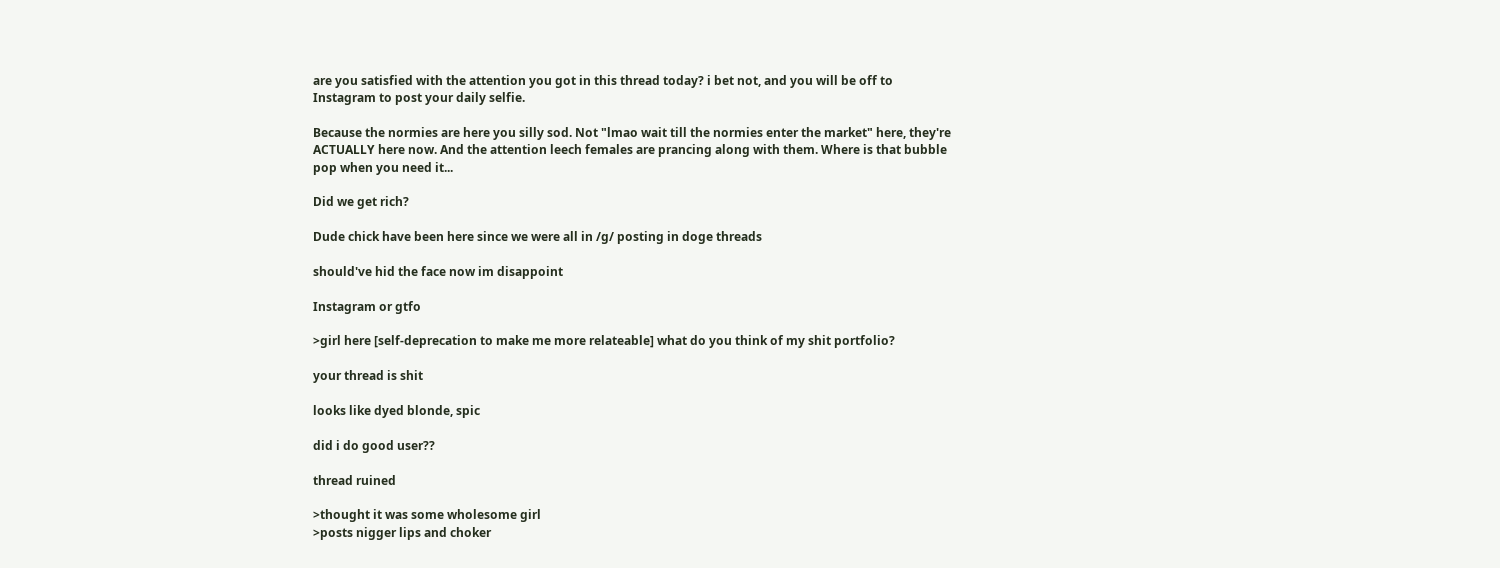are you satisfied with the attention you got in this thread today? i bet not, and you will be off to Instagram to post your daily selfie.

Because the normies are here you silly sod. Not "lmao wait till the normies enter the market" here, they're ACTUALLY here now. And the attention leech females are prancing along with them. Where is that bubble pop when you need it...

Did we get rich?

Dude chick have been here since we were all in /g/ posting in doge threads

should've hid the face now im disappoint

Instagram or gtfo

>girl here [self-deprecation to make me more relateable] what do you think of my shit portfolio?

your thread is shit

looks like dyed blonde, spic

did i do good user??

thread ruined

>thought it was some wholesome girl
>posts nigger lips and choker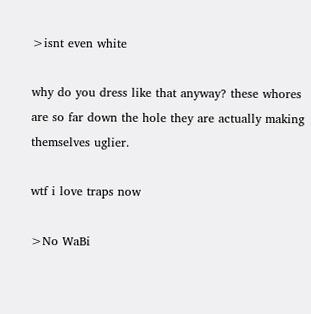>isnt even white

why do you dress like that anyway? these whores are so far down the hole they are actually making themselves uglier.

wtf i love traps now

>No WaBi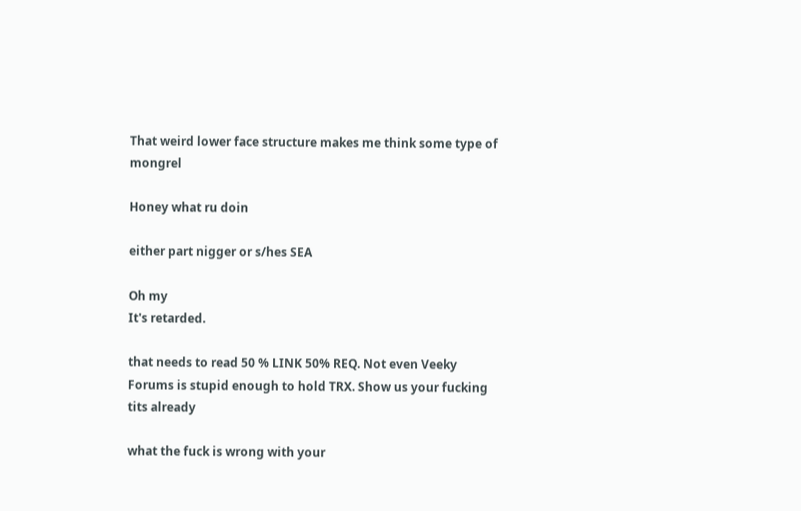That weird lower face structure makes me think some type of mongrel

Honey what ru doin

either part nigger or s/hes SEA

Oh my
It's retarded.

that needs to read 50 % LINK 50% REQ. Not even Veeky Forums is stupid enough to hold TRX. Show us your fucking tits already

what the fuck is wrong with your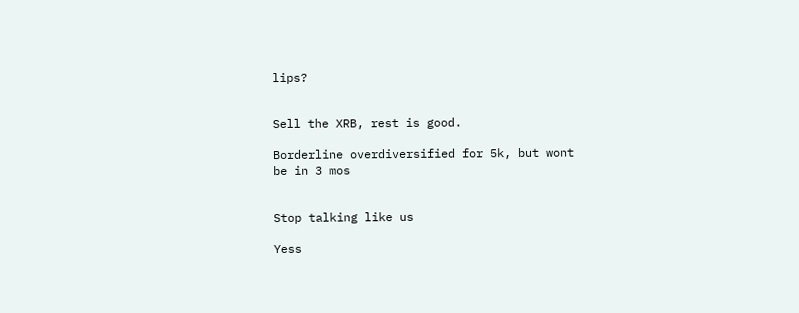lips?


Sell the XRB, rest is good.

Borderline overdiversified for 5k, but wont be in 3 mos


Stop talking like us

Yess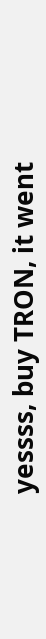yessss, buy TRON, it went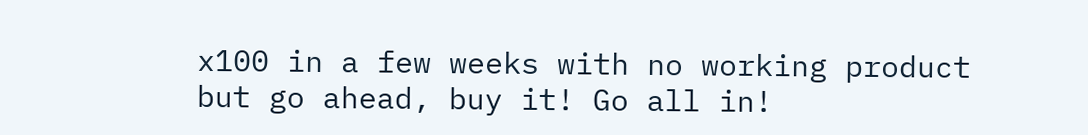x100 in a few weeks with no working product but go ahead, buy it! Go all in!